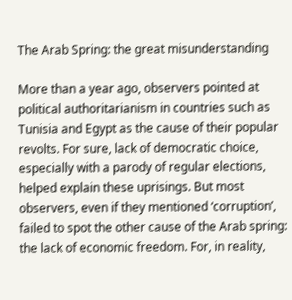The Arab Spring: the great misunderstanding

More than a year ago, observers pointed at political authoritarianism in countries such as Tunisia and Egypt as the cause of their popular revolts. For sure, lack of democratic choice, especially with a parody of regular elections, helped explain these uprisings. But most observers, even if they mentioned ‘corruption’, failed to spot the other cause of the Arab spring: the lack of economic freedom. For, in reality,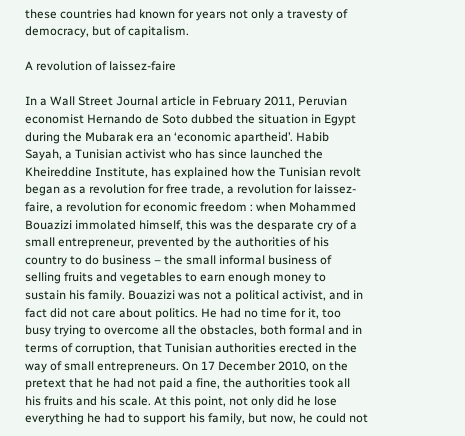these countries had known for years not only a travesty of democracy, but of capitalism.

A revolution of laissez-faire

In a Wall Street Journal article in February 2011, Peruvian economist Hernando de Soto dubbed the situation in Egypt during the Mubarak era an ‘economic apartheid’. Habib Sayah, a Tunisian activist who has since launched the Kheireddine Institute, has explained how the Tunisian revolt began as a revolution for free trade, a revolution for laissez-faire, a revolution for economic freedom : when Mohammed Bouazizi immolated himself, this was the desparate cry of a small entrepreneur, prevented by the authorities of his country to do business – the small informal business of selling fruits and vegetables to earn enough money to sustain his family. Bouazizi was not a political activist, and in fact did not care about politics. He had no time for it, too busy trying to overcome all the obstacles, both formal and in terms of corruption, that Tunisian authorities erected in the way of small entrepreneurs. On 17 December 2010, on the pretext that he had not paid a fine, the authorities took all his fruits and his scale. At this point, not only did he lose everything he had to support his family, but now, he could not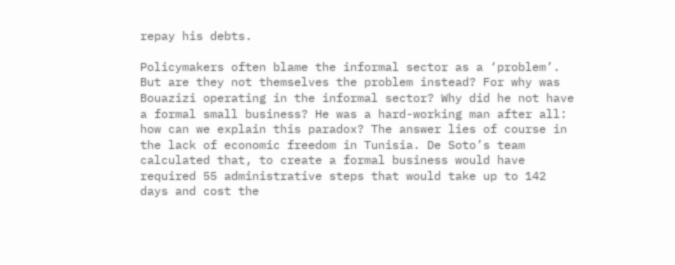repay his debts.

Policymakers often blame the informal sector as a ‘problem’. But are they not themselves the problem instead? For why was Bouazizi operating in the informal sector? Why did he not have a formal small business? He was a hard-working man after all: how can we explain this paradox? The answer lies of course in the lack of economic freedom in Tunisia. De Soto’s team calculated that, to create a formal business would have required 55 administrative steps that would take up to 142 days and cost the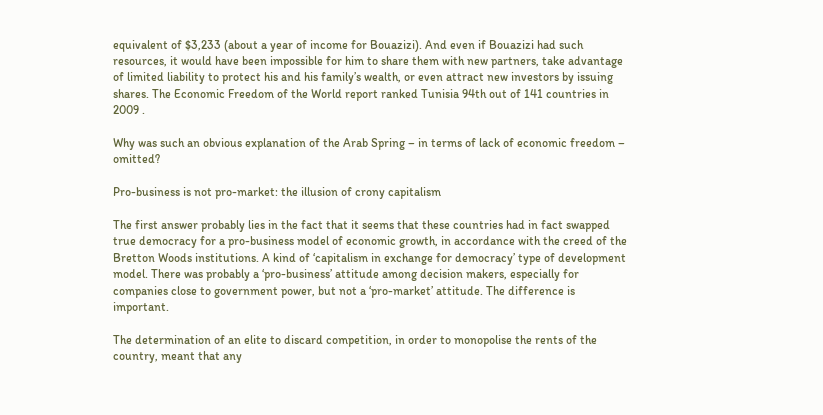equivalent of $3,233 (about a year of income for Bouazizi). And even if Bouazizi had such resources, it would have been impossible for him to share them with new partners, take advantage of limited liability to protect his and his family’s wealth, or even attract new investors by issuing shares. The Economic Freedom of the World report ranked Tunisia 94th out of 141 countries in 2009 .

Why was such an obvious explanation of the Arab Spring – in terms of lack of economic freedom – omitted?

Pro-business is not pro-market: the illusion of crony capitalism

The first answer probably lies in the fact that it seems that these countries had in fact swapped true democracy for a pro-business model of economic growth, in accordance with the creed of the Bretton Woods institutions. A kind of ‘capitalism in exchange for democracy’ type of development model. There was probably a ‘pro-business’ attitude among decision makers, especially for companies close to government power, but not a ‘pro-market’ attitude. The difference is important.

The determination of an elite to discard competition, in order to monopolise the rents of the country, meant that any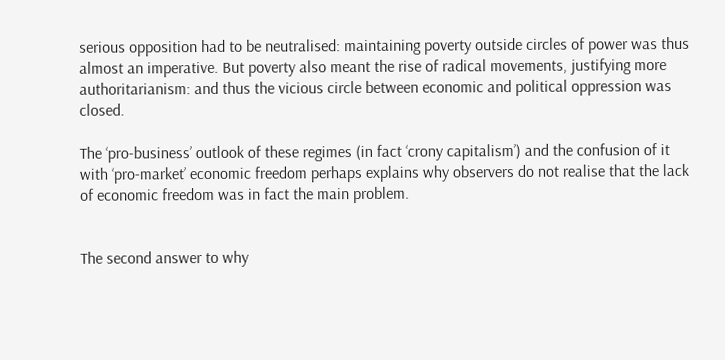serious opposition had to be neutralised: maintaining poverty outside circles of power was thus almost an imperative. But poverty also meant the rise of radical movements, justifying more authoritarianism: and thus the vicious circle between economic and political oppression was closed.

The ‘pro-business’ outlook of these regimes (in fact ‘crony capitalism’) and the confusion of it with ‘pro-market’ economic freedom perhaps explains why observers do not realise that the lack of economic freedom was in fact the main problem.


The second answer to why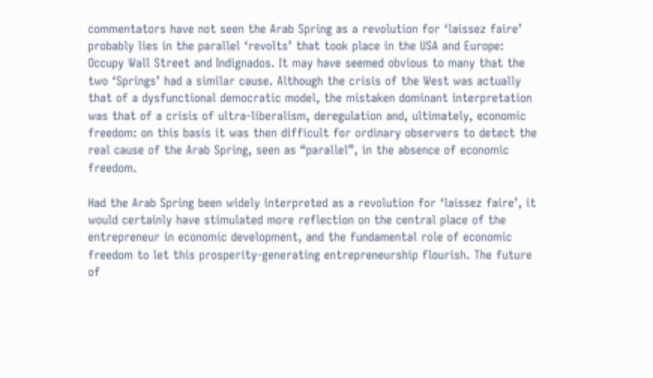commentators have not seen the Arab Spring as a revolution for ‘laissez faire’ probably lies in the parallel ‘revolts’ that took place in the USA and Europe: Occupy Wall Street and Indignados. It may have seemed obvious to many that the two ‘Springs’ had a similar cause. Although the crisis of the West was actually that of a dysfunctional democratic model, the mistaken dominant interpretation was that of a crisis of ultra-liberalism, deregulation and, ultimately, economic freedom: on this basis it was then difficult for ordinary observers to detect the real cause of the Arab Spring, seen as “parallel”, in the absence of economic freedom.

Had the Arab Spring been widely interpreted as a revolution for ‘laissez faire’, it would certainly have stimulated more reflection on the central place of the entrepreneur in economic development, and the fundamental role of economic freedom to let this prosperity-generating entrepreneurship flourish. The future of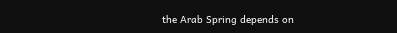the Arab Spring depends on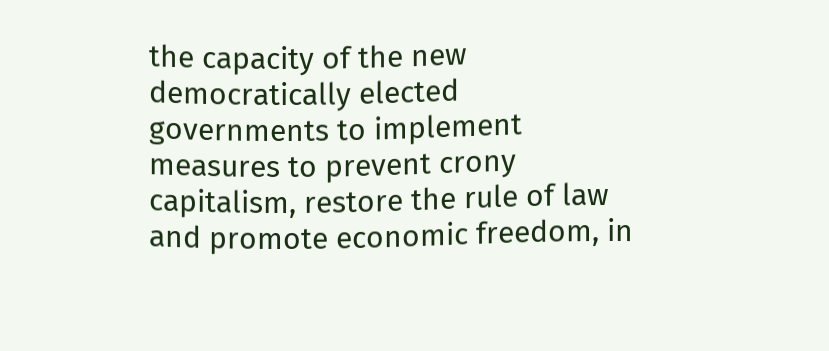the capacity of the new democratically elected governments to implement measures to prevent crony capitalism, restore the rule of law and promote economic freedom, in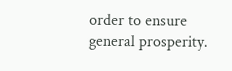order to ensure general prosperity.